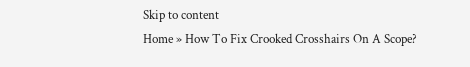Skip to content
Home » How To Fix Crooked Crosshairs On A Scope?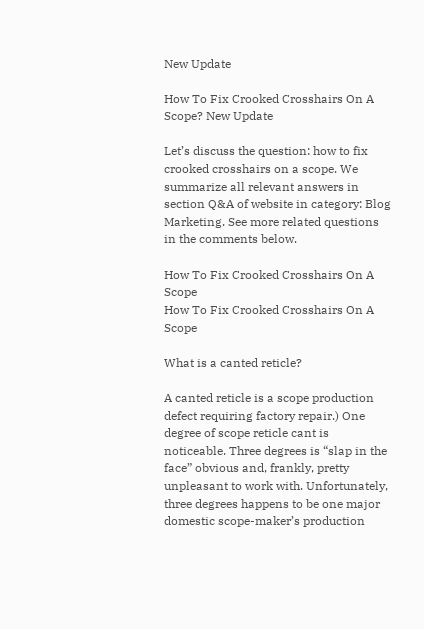New Update

How To Fix Crooked Crosshairs On A Scope? New Update

Let’s discuss the question: how to fix crooked crosshairs on a scope. We summarize all relevant answers in section Q&A of website in category: Blog Marketing. See more related questions in the comments below.

How To Fix Crooked Crosshairs On A Scope
How To Fix Crooked Crosshairs On A Scope

What is a canted reticle?

A canted reticle is a scope production defect requiring factory repair.) One degree of scope reticle cant is noticeable. Three degrees is “slap in the face” obvious and, frankly, pretty unpleasant to work with. Unfortunately, three degrees happens to be one major domestic scope-maker’s production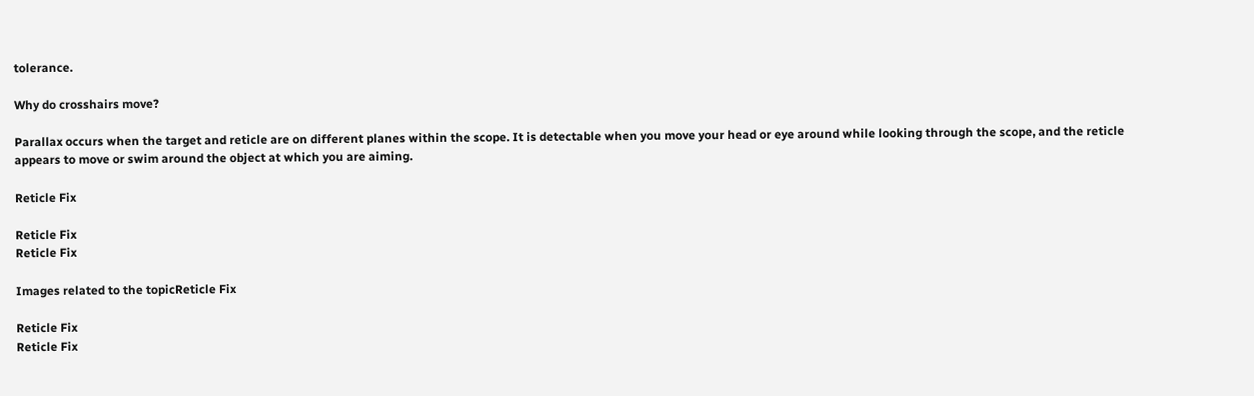tolerance.

Why do crosshairs move?

Parallax occurs when the target and reticle are on different planes within the scope. It is detectable when you move your head or eye around while looking through the scope, and the reticle appears to move or swim around the object at which you are aiming.

Reticle Fix

Reticle Fix
Reticle Fix

Images related to the topicReticle Fix

Reticle Fix
Reticle Fix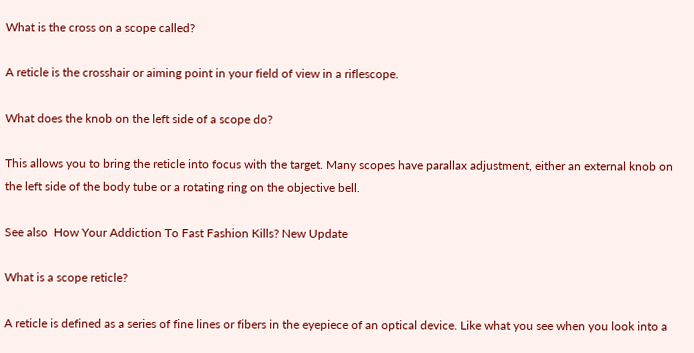What is the cross on a scope called?

A reticle is the crosshair or aiming point in your field of view in a riflescope.

What does the knob on the left side of a scope do?

This allows you to bring the reticle into focus with the target. Many scopes have parallax adjustment, either an external knob on the left side of the body tube or a rotating ring on the objective bell.

See also  How Your Addiction To Fast Fashion Kills? New Update

What is a scope reticle?

A reticle is defined as a series of fine lines or fibers in the eyepiece of an optical device. Like what you see when you look into a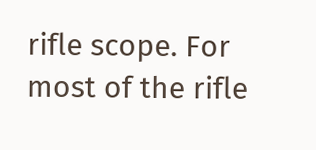rifle scope. For most of the rifle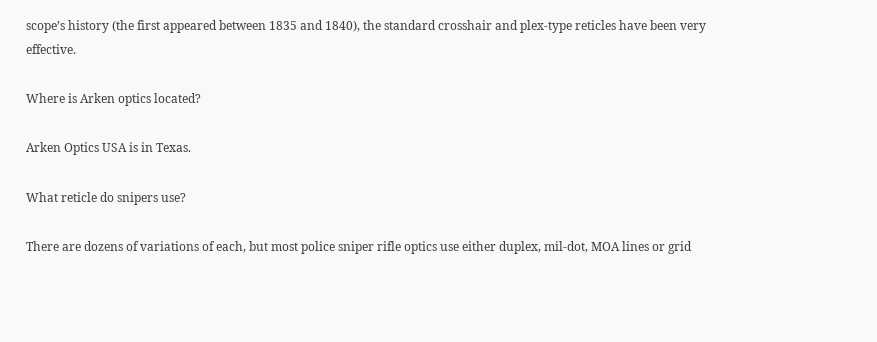scope’s history (the first appeared between 1835 and 1840), the standard crosshair and plex-type reticles have been very effective.

Where is Arken optics located?

Arken Optics USA is in Texas.

What reticle do snipers use?

There are dozens of variations of each, but most police sniper rifle optics use either duplex, mil-dot, MOA lines or grid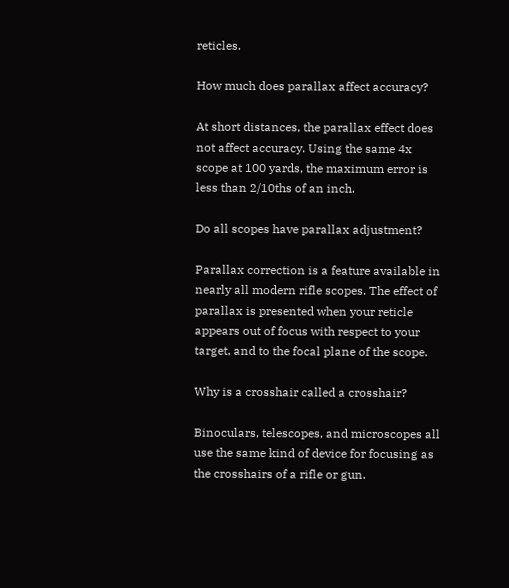reticles.

How much does parallax affect accuracy?

At short distances, the parallax effect does not affect accuracy. Using the same 4x scope at 100 yards, the maximum error is less than 2/10ths of an inch.

Do all scopes have parallax adjustment?

Parallax correction is a feature available in nearly all modern rifle scopes. The effect of parallax is presented when your reticle appears out of focus with respect to your target, and to the focal plane of the scope.

Why is a crosshair called a crosshair?

Binoculars, telescopes, and microscopes all use the same kind of device for focusing as the crosshairs of a rifle or gun.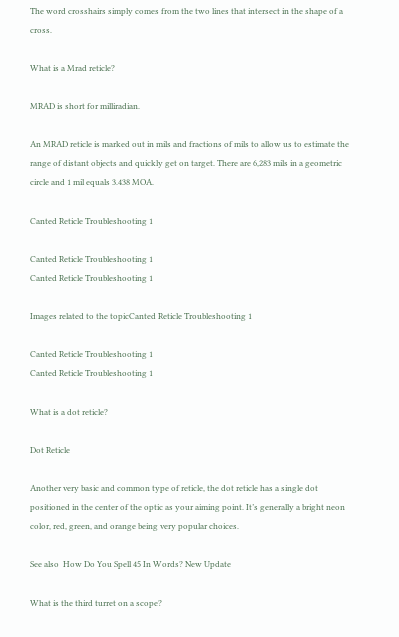The word crosshairs simply comes from the two lines that intersect in the shape of a cross.

What is a Mrad reticle?

MRAD is short for milliradian.

An MRAD reticle is marked out in mils and fractions of mils to allow us to estimate the range of distant objects and quickly get on target. There are 6,283 mils in a geometric circle and 1 mil equals 3.438 MOA.

Canted Reticle Troubleshooting 1

Canted Reticle Troubleshooting 1
Canted Reticle Troubleshooting 1

Images related to the topicCanted Reticle Troubleshooting 1

Canted Reticle Troubleshooting 1
Canted Reticle Troubleshooting 1

What is a dot reticle?

Dot Reticle

Another very basic and common type of reticle, the dot reticle has a single dot positioned in the center of the optic as your aiming point. It’s generally a bright neon color, red, green, and orange being very popular choices.

See also  How Do You Spell 45 In Words? New Update

What is the third turret on a scope?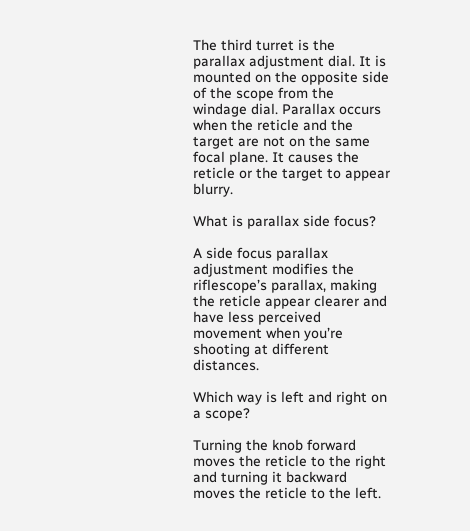The third turret is the parallax adjustment dial. It is mounted on the opposite side of the scope from the windage dial. Parallax occurs when the reticle and the target are not on the same focal plane. It causes the reticle or the target to appear blurry.

What is parallax side focus?

A side focus parallax adjustment modifies the riflescope’s parallax, making the reticle appear clearer and have less perceived movement when you’re shooting at different distances.

Which way is left and right on a scope?

Turning the knob forward moves the reticle to the right and turning it backward moves the reticle to the left.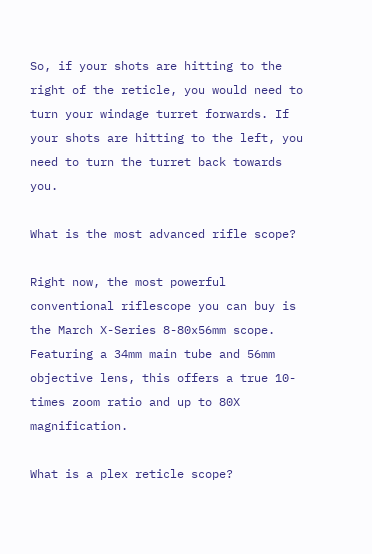So, if your shots are hitting to the right of the reticle, you would need to turn your windage turret forwards. If your shots are hitting to the left, you need to turn the turret back towards you.

What is the most advanced rifle scope?

Right now, the most powerful conventional riflescope you can buy is the March X-Series 8-80x56mm scope. Featuring a 34mm main tube and 56mm objective lens, this offers a true 10-times zoom ratio and up to 80X magnification.

What is a plex reticle scope?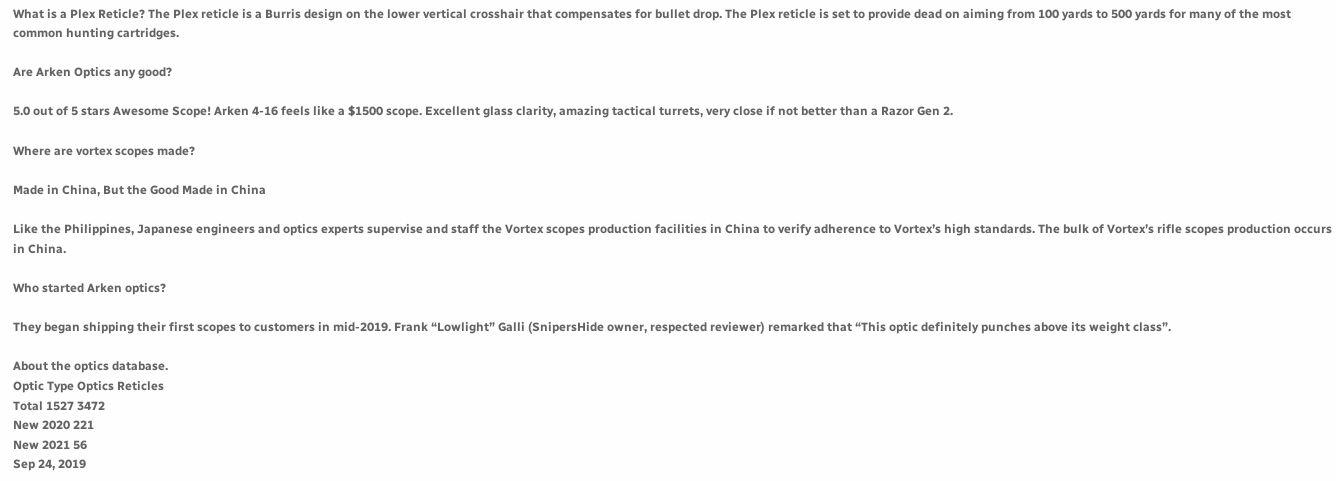What is a Plex Reticle? The Plex reticle is a Burris design on the lower vertical crosshair that compensates for bullet drop. The Plex reticle is set to provide dead on aiming from 100 yards to 500 yards for many of the most common hunting cartridges.

Are Arken Optics any good?

5.0 out of 5 stars Awesome Scope! Arken 4-16 feels like a $1500 scope. Excellent glass clarity, amazing tactical turrets, very close if not better than a Razor Gen 2.

Where are vortex scopes made?

Made in China, But the Good Made in China

Like the Philippines, Japanese engineers and optics experts supervise and staff the Vortex scopes production facilities in China to verify adherence to Vortex’s high standards. The bulk of Vortex’s rifle scopes production occurs in China.

Who started Arken optics?

They began shipping their first scopes to customers in mid-2019. Frank “Lowlight” Galli (SnipersHide owner, respected reviewer) remarked that “This optic definitely punches above its weight class”.

About the optics database.
Optic Type Optics Reticles
Total 1527 3472
New 2020 221
New 2021 56
Sep 24, 2019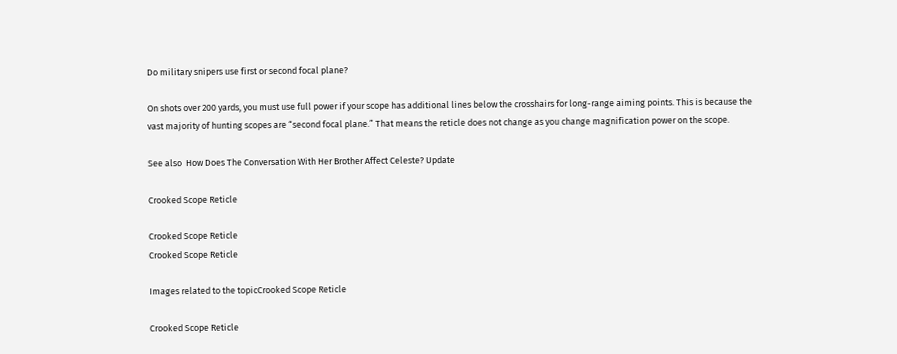Do military snipers use first or second focal plane?

On shots over 200 yards, you must use full power if your scope has additional lines below the crosshairs for long-range aiming points. This is because the vast majority of hunting scopes are “second focal plane.” That means the reticle does not change as you change magnification power on the scope.

See also  How Does The Conversation With Her Brother Affect Celeste? Update

Crooked Scope Reticle

Crooked Scope Reticle
Crooked Scope Reticle

Images related to the topicCrooked Scope Reticle

Crooked Scope Reticle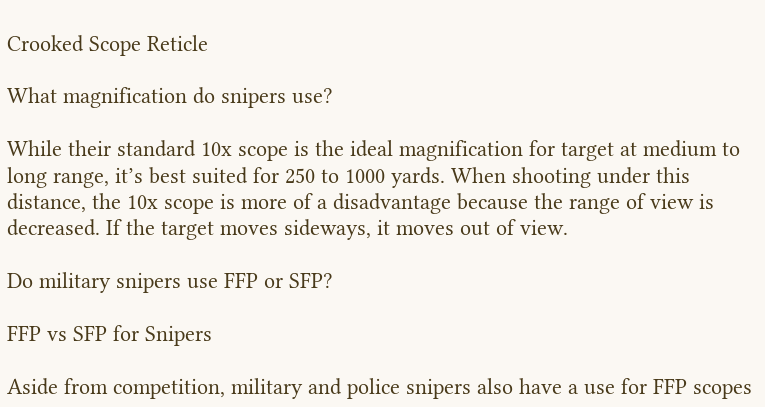Crooked Scope Reticle

What magnification do snipers use?

While their standard 10x scope is the ideal magnification for target at medium to long range, it’s best suited for 250 to 1000 yards. When shooting under this distance, the 10x scope is more of a disadvantage because the range of view is decreased. If the target moves sideways, it moves out of view.

Do military snipers use FFP or SFP?

FFP vs SFP for Snipers

Aside from competition, military and police snipers also have a use for FFP scopes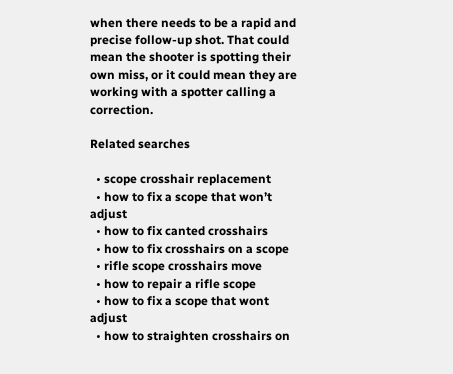when there needs to be a rapid and precise follow-up shot. That could mean the shooter is spotting their own miss, or it could mean they are working with a spotter calling a correction.

Related searches

  • scope crosshair replacement
  • how to fix a scope that won’t adjust
  • how to fix canted crosshairs
  • how to fix crosshairs on a scope
  • rifle scope crosshairs move
  • how to repair a rifle scope
  • how to fix a scope that wont adjust
  • how to straighten crosshairs on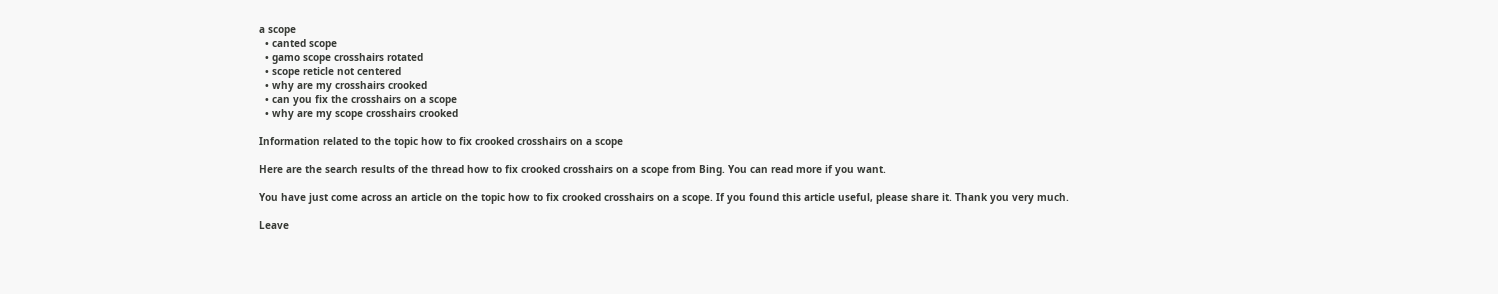a scope
  • canted scope
  • gamo scope crosshairs rotated
  • scope reticle not centered
  • why are my crosshairs crooked
  • can you fix the crosshairs on a scope
  • why are my scope crosshairs crooked

Information related to the topic how to fix crooked crosshairs on a scope

Here are the search results of the thread how to fix crooked crosshairs on a scope from Bing. You can read more if you want.

You have just come across an article on the topic how to fix crooked crosshairs on a scope. If you found this article useful, please share it. Thank you very much.

Leave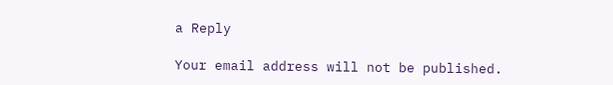a Reply

Your email address will not be published.